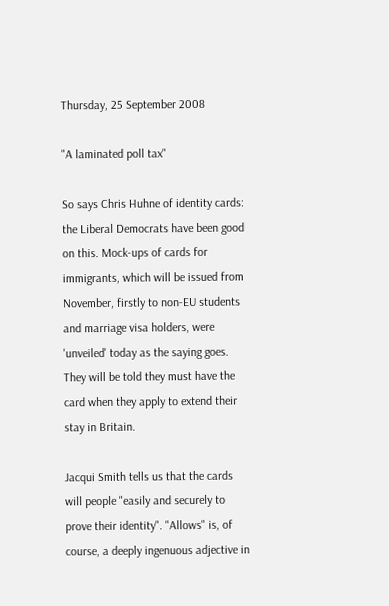Thursday, 25 September 2008

"A laminated poll tax"

So says Chris Huhne of identity cards: the Liberal Democrats have been good on this. Mock-ups of cards for immigrants, which will be issued from November, firstly to non-EU students and marriage visa holders, were 'unveiled' today as the saying goes. They will be told they must have the card when they apply to extend their stay in Britain.

Jacqui Smith tells us that the cards will people "easily and securely to prove their identity". "Allows" is, of course, a deeply ingenuous adjective in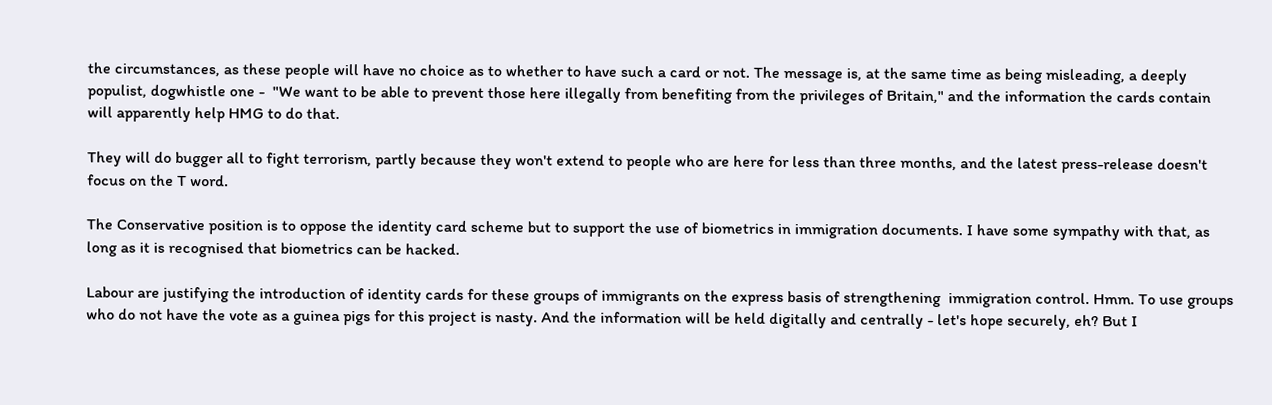the circumstances, as these people will have no choice as to whether to have such a card or not. The message is, at the same time as being misleading, a deeply populist, dogwhistle one -  "We want to be able to prevent those here illegally from benefiting from the privileges of Britain," and the information the cards contain will apparently help HMG to do that.

They will do bugger all to fight terrorism, partly because they won't extend to people who are here for less than three months, and the latest press-release doesn't focus on the T word.

The Conservative position is to oppose the identity card scheme but to support the use of biometrics in immigration documents. I have some sympathy with that, as long as it is recognised that biometrics can be hacked.

Labour are justifying the introduction of identity cards for these groups of immigrants on the express basis of strengthening  immigration control. Hmm. To use groups who do not have the vote as a guinea pigs for this project is nasty. And the information will be held digitally and centrally - let's hope securely, eh? But I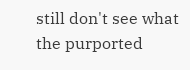still don't see what the purported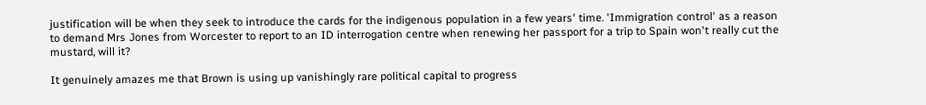justification will be when they seek to introduce the cards for the indigenous population in a few years' time. 'Immigration control' as a reason to demand Mrs Jones from Worcester to report to an ID interrogation centre when renewing her passport for a trip to Spain won't really cut the mustard, will it?

It genuinely amazes me that Brown is using up vanishingly rare political capital to progress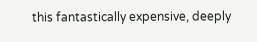this fantastically expensive, deeply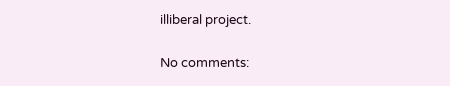illiberal project.

No comments: